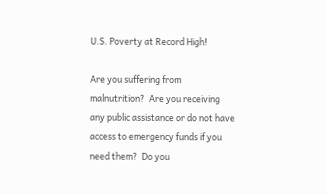U.S. Poverty at Record High!

Are you suffering from malnutrition?  Are you receiving any public assistance or do not have access to emergency funds if you need them?  Do you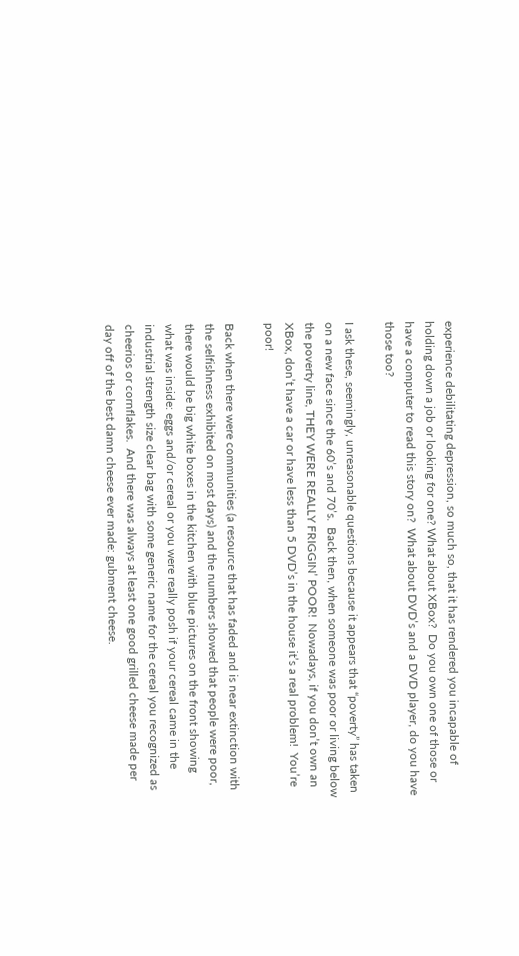experience debilitating depression, so much so, that it has rendered you incapable of holding down a job or looking for one? What about XBox?  Do you own one of those or have a computer to read this story on?  What about DVD’s and a DVD player, do you have those too?

I ask these, seemingly, unreasonable questions because it appears that “poverty” has taken on a new face since the 60’s and 70’s.  Back then, when someone was poor or living below the poverty line, THEY WERE REALLY FRIGGIN’ POOR!  Nowadays, if you don’t own an XBox, don’t have a car or have less than 5 DVD’s in the house it’s a real problem!  You’re poor!

Back when there were communities (a resource that has faded and is near extinction with the selfishness exhibited on most days) and the numbers showed that people were poor, there would be big white boxes in the kitchen with blue pictures on the front showing what was inside: eggs and/or cereal or you were really posh if your cereal came in the industrial strength size clear bag with some generic name for the cereal you recognized as cheerios or cornflakes.  And there was always at least one good grilled cheese made per day off of the best damn cheese ever made: gubment cheese.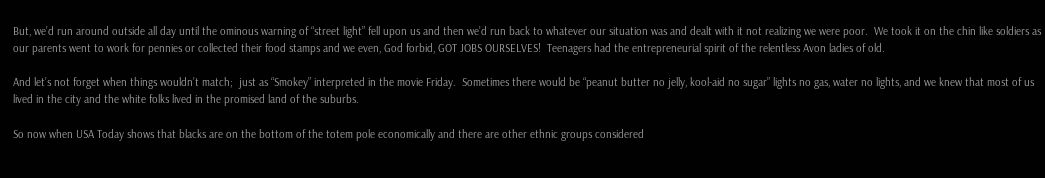But, we’d run around outside all day until the ominous warning of “street light” fell upon us and then we’d run back to whatever our situation was and dealt with it not realizing we were poor.  We took it on the chin like soldiers as our parents went to work for pennies or collected their food stamps and we even, God forbid, GOT JOBS OURSELVES!  Teenagers had the entrepreneurial spirit of the relentless Avon ladies of old.

And let’s not forget when things wouldn’t match;  just as “Smokey” interpreted in the movie Friday.  Sometimes there would be “peanut butter no jelly, kool-aid no sugar” lights no gas, water no lights, and we knew that most of us lived in the city and the white folks lived in the promised land of the suburbs.

So now when USA Today shows that blacks are on the bottom of the totem pole economically and there are other ethnic groups considered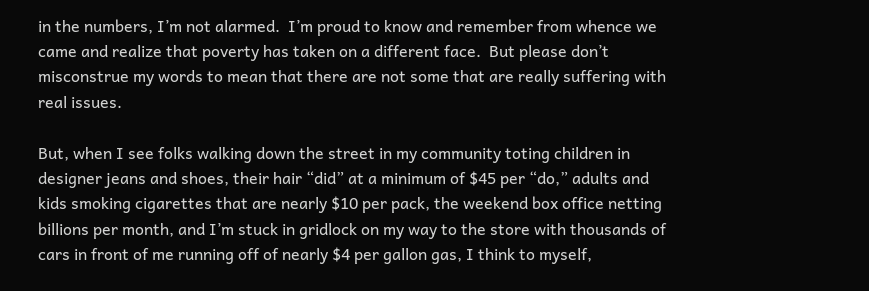in the numbers, I’m not alarmed.  I’m proud to know and remember from whence we came and realize that poverty has taken on a different face.  But please don’t misconstrue my words to mean that there are not some that are really suffering with real issues.

But, when I see folks walking down the street in my community toting children in designer jeans and shoes, their hair “did” at a minimum of $45 per “do,” adults and kids smoking cigarettes that are nearly $10 per pack, the weekend box office netting billions per month, and I’m stuck in gridlock on my way to the store with thousands of cars in front of me running off of nearly $4 per gallon gas, I think to myself,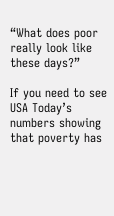“What does poor really look like these days?”

If you need to see USA Today’s numbers showing that poverty has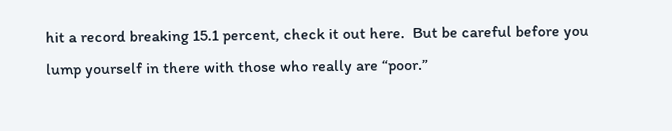hit a record breaking 15.1 percent, check it out here.  But be careful before you lump yourself in there with those who really are “poor.”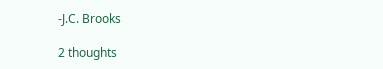-J.C. Brooks

2 thoughts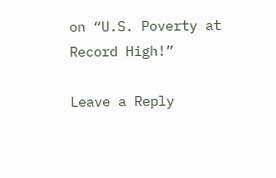on “U.S. Poverty at Record High!”

Leave a Reply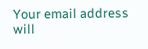Your email address will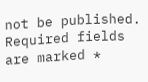not be published. Required fields are marked *